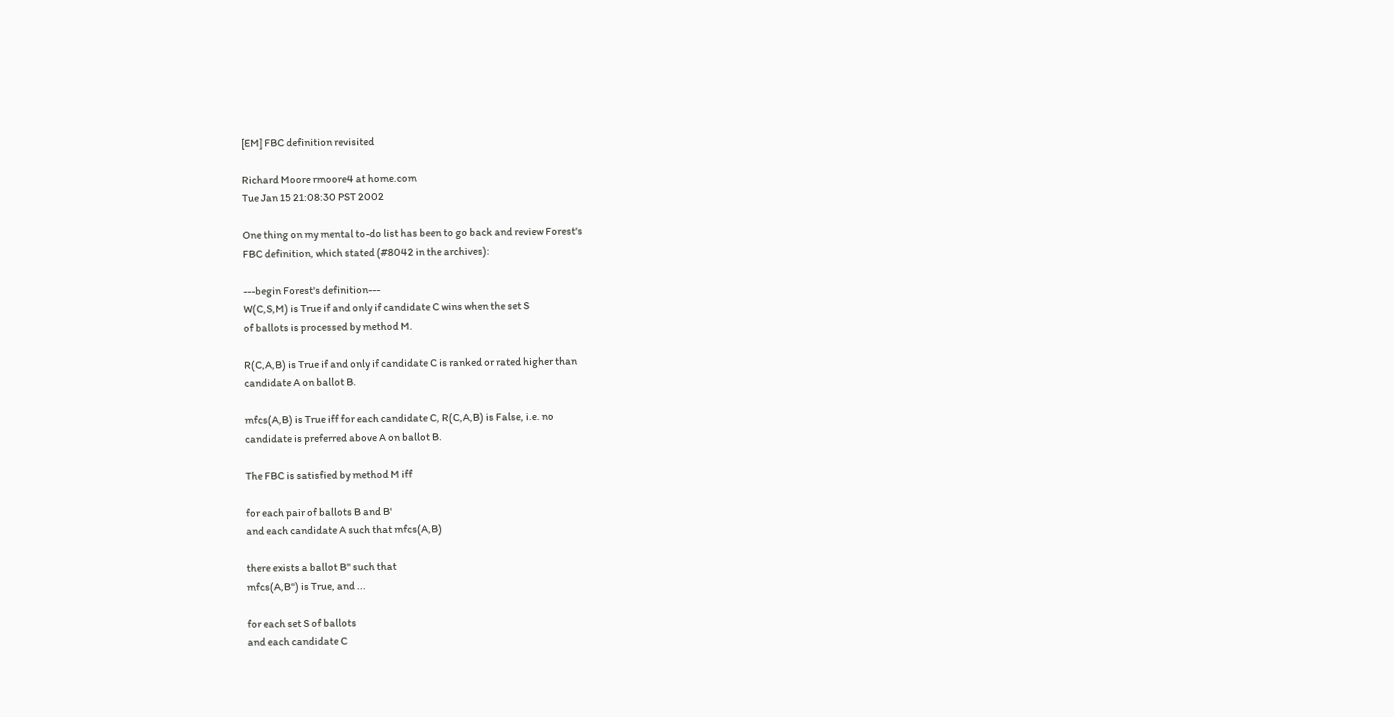[EM] FBC definition revisited

Richard Moore rmoore4 at home.com
Tue Jan 15 21:08:30 PST 2002

One thing on my mental to-do list has been to go back and review Forest's
FBC definition, which stated (#8042 in the archives):

---begin Forest's definition---
W(C,S,M) is True if and only if candidate C wins when the set S
of ballots is processed by method M.

R(C,A,B) is True if and only if candidate C is ranked or rated higher than
candidate A on ballot B.

mfcs(A,B) is True iff for each candidate C, R(C,A,B) is False, i.e. no
candidate is preferred above A on ballot B.

The FBC is satisfied by method M iff

for each pair of ballots B and B'
and each candidate A such that mfcs(A,B)

there exists a ballot B'' such that
mfcs(A,B'') is True, and ...

for each set S of ballots
and each candidate C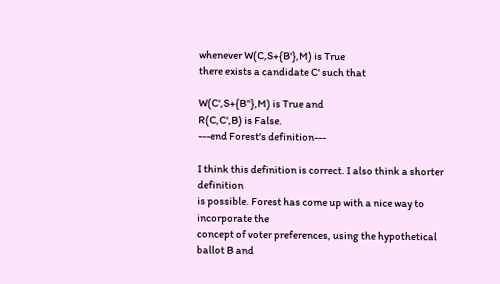whenever W(C,S+{B'},M) is True
there exists a candidate C' such that

W(C',S+{B''},M) is True and
R(C,C',B) is False.
---end Forest's definition---

I think this definition is correct. I also think a shorter definition
is possible. Forest has come up with a nice way to incorporate the
concept of voter preferences, using the hypothetical ballot B and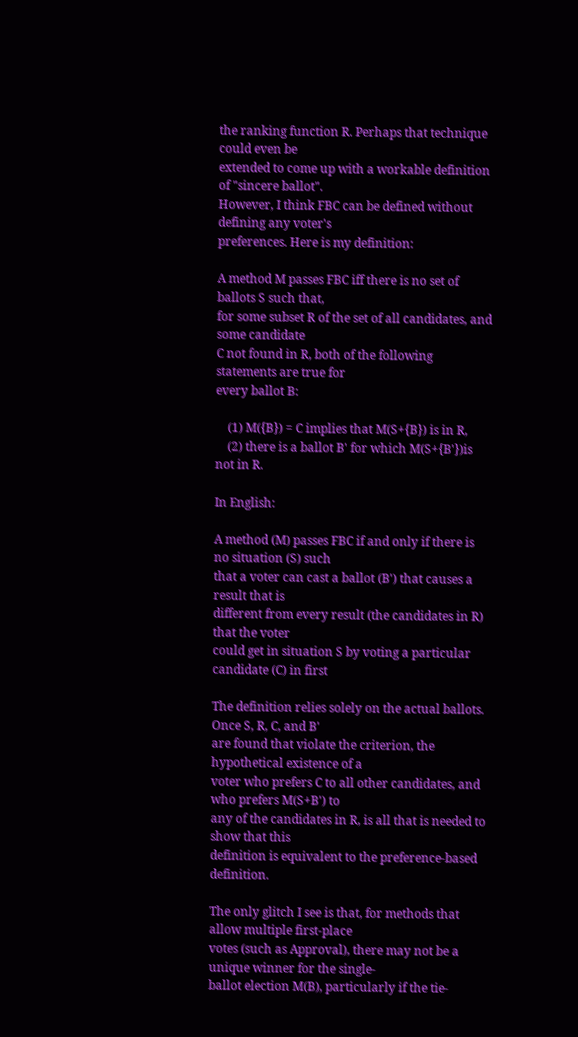the ranking function R. Perhaps that technique could even be
extended to come up with a workable definition of "sincere ballot".
However, I think FBC can be defined without defining any voter's
preferences. Here is my definition:

A method M passes FBC iff there is no set of ballots S such that,
for some subset R of the set of all candidates, and some candidate
C not found in R, both of the following statements are true for
every ballot B:

    (1) M({B}) = C implies that M(S+{B}) is in R,
    (2) there is a ballot B' for which M(S+{B'})is not in R.

In English:

A method (M) passes FBC if and only if there is no situation (S) such
that a voter can cast a ballot (B') that causes a result that is
different from every result (the candidates in R) that the voter
could get in situation S by voting a particular candidate (C) in first

The definition relies solely on the actual ballots. Once S, R, C, and B'
are found that violate the criterion, the hypothetical existence of a
voter who prefers C to all other candidates, and who prefers M(S+B') to
any of the candidates in R, is all that is needed to show that this
definition is equivalent to the preference-based definition.

The only glitch I see is that, for methods that allow multiple first-place
votes (such as Approval), there may not be a unique winner for the single-
ballot election M(B), particularly if the tie-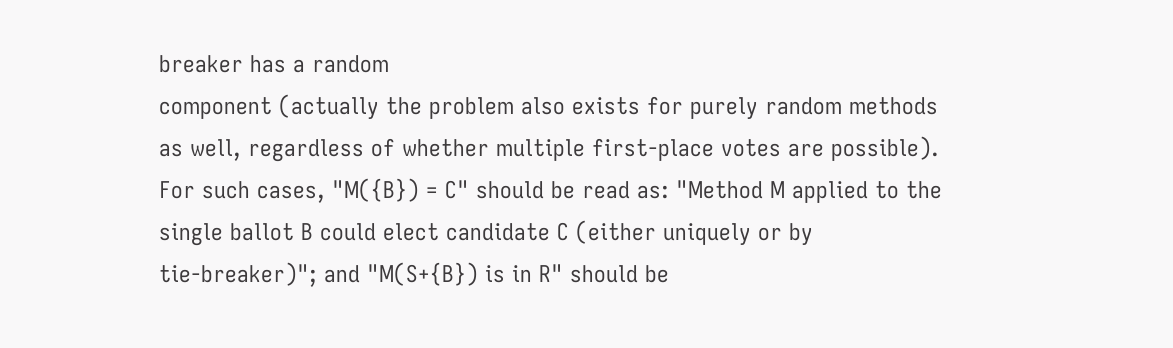breaker has a random
component (actually the problem also exists for purely random methods
as well, regardless of whether multiple first-place votes are possible).
For such cases, "M({B}) = C" should be read as: "Method M applied to the
single ballot B could elect candidate C (either uniquely or by
tie-breaker)"; and "M(S+{B}) is in R" should be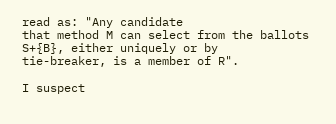read as: "Any candidate
that method M can select from the ballots S+{B}, either uniquely or by
tie-breaker, is a member of R".

I suspect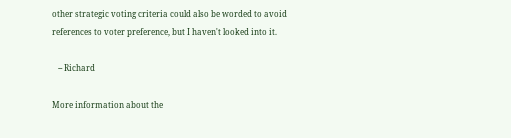other strategic voting criteria could also be worded to avoid
references to voter preference, but I haven't looked into it.

   -- Richard

More information about the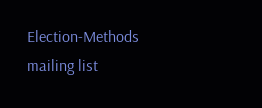Election-Methods mailing list